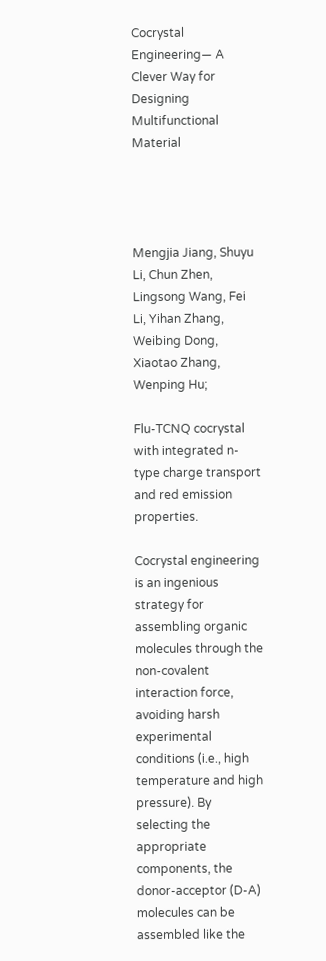Cocrystal Engineering— A Clever Way for Designing Multifunctional Material




Mengjia Jiang, Shuyu Li, Chun Zhen, Lingsong Wang, Fei Li, Yihan Zhang, Weibing Dong, Xiaotao Zhang, Wenping Hu;

Flu-TCNQ cocrystal with integrated n-type charge transport and red emission properties.

Cocrystal engineering is an ingenious strategy for assembling organic molecules through the non-covalent interaction force, avoiding harsh experimental conditions (i.e., high temperature and high pressure). By selecting the appropriate components, the donor-acceptor (D-A) molecules can be assembled like the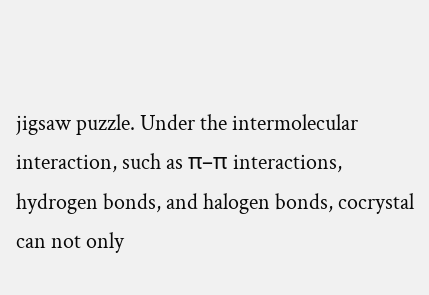jigsaw puzzle. Under the intermolecular interaction, such as π–π interactions, hydrogen bonds, and halogen bonds, cocrystal can not only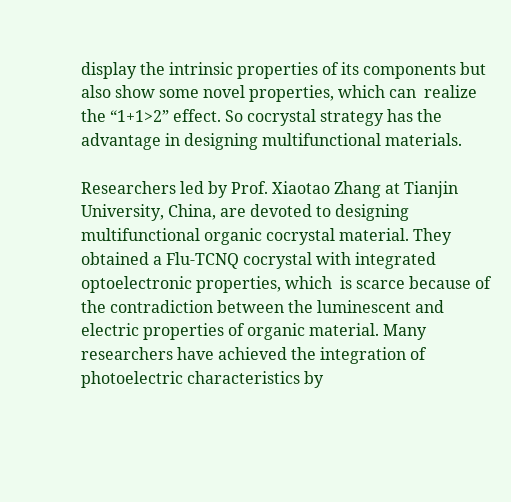display the intrinsic properties of its components but also show some novel properties, which can  realize the “1+1>2” effect. So cocrystal strategy has the advantage in designing multifunctional materials.

Researchers led by Prof. Xiaotao Zhang at Tianjin University, China, are devoted to designing multifunctional organic cocrystal material. They obtained a Flu-TCNQ cocrystal with integrated optoelectronic properties, which  is scarce because of the contradiction between the luminescent and electric properties of organic material. Many researchers have achieved the integration of photoelectric characteristics by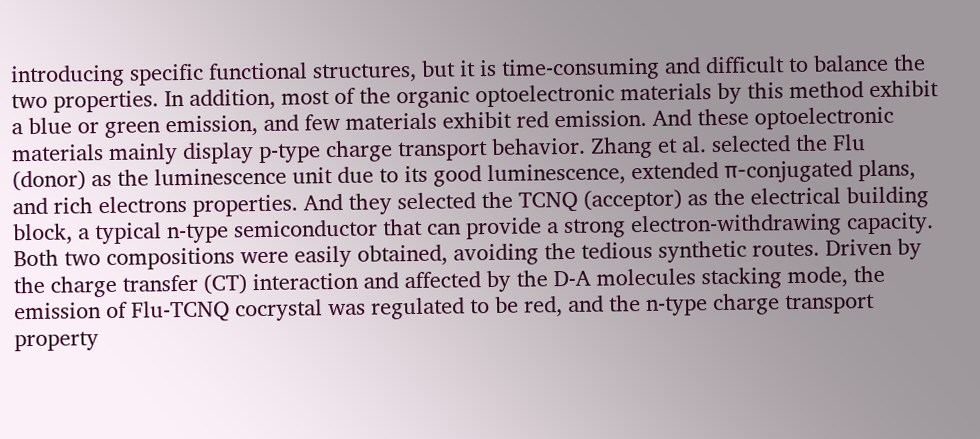introducing specific functional structures, but it is time-consuming and difficult to balance the two properties. In addition, most of the organic optoelectronic materials by this method exhibit a blue or green emission, and few materials exhibit red emission. And these optoelectronic materials mainly display p-type charge transport behavior. Zhang et al. selected the Flu (donor) as the luminescence unit due to its good luminescence, extended π-conjugated plans, and rich electrons properties. And they selected the TCNQ (acceptor) as the electrical building block, a typical n-type semiconductor that can provide a strong electron-withdrawing capacity. Both two compositions were easily obtained, avoiding the tedious synthetic routes. Driven by the charge transfer (CT) interaction and affected by the D-A molecules stacking mode, the emission of Flu-TCNQ cocrystal was regulated to be red, and the n-type charge transport property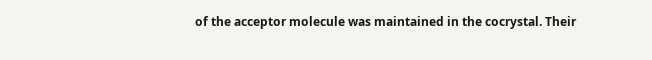of the acceptor molecule was maintained in the cocrystal. Their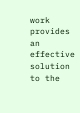work provides an effective solution to the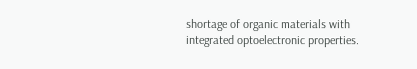shortage of organic materials with integrated optoelectronic properties.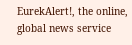EurekAlert!, the online, global news service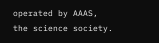operated by AAAS, the science society.